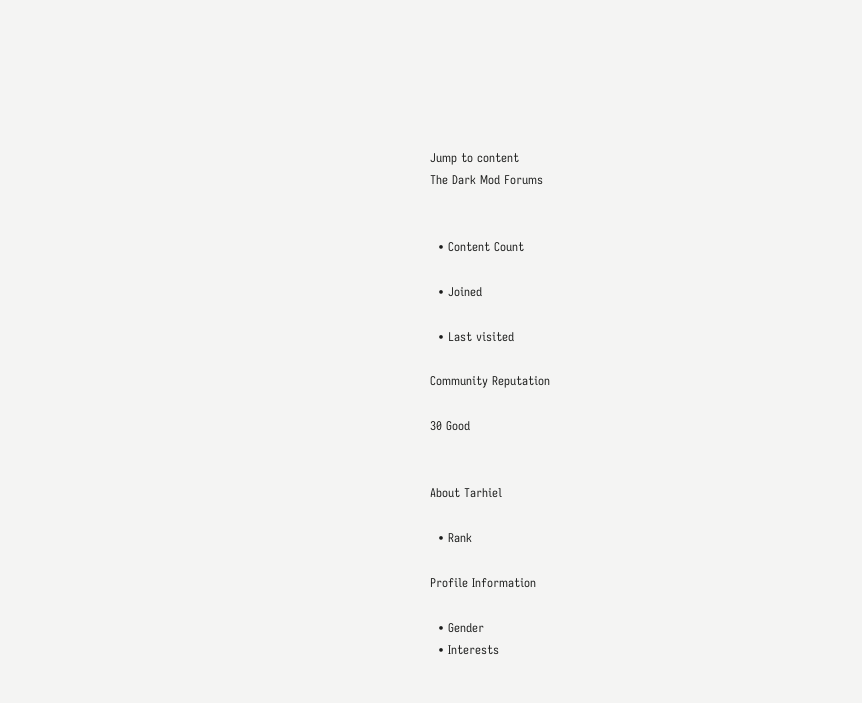Jump to content
The Dark Mod Forums


  • Content Count

  • Joined

  • Last visited

Community Reputation

30 Good


About Tarhiel

  • Rank

Profile Information

  • Gender
  • Interests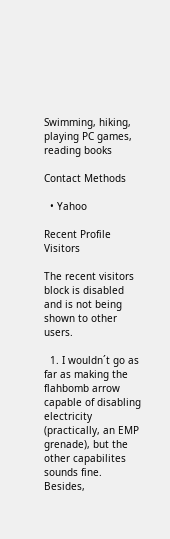Swimming, hiking, playing PC games, reading books

Contact Methods

  • Yahoo

Recent Profile Visitors

The recent visitors block is disabled and is not being shown to other users.

  1. I wouldn´t go as far as making the flahbomb arrow capable of disabling electricity (practically, an EMP grenade), but the other capabilites sounds fine. Besides,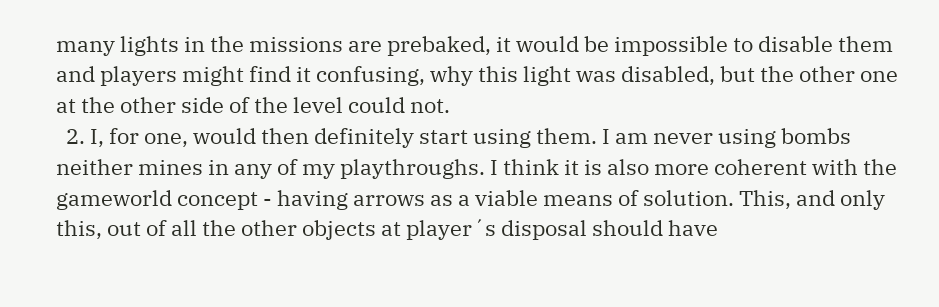many lights in the missions are prebaked, it would be impossible to disable them and players might find it confusing, why this light was disabled, but the other one at the other side of the level could not.
  2. I, for one, would then definitely start using them. I am never using bombs neither mines in any of my playthroughs. I think it is also more coherent with the gameworld concept - having arrows as a viable means of solution. This, and only this, out of all the other objects at player´s disposal should have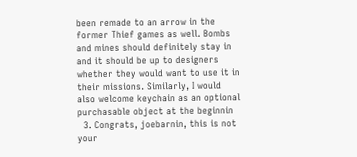been remade to an arrow in the former Thief games as well. Bombs and mines should definitely stay in and it should be up to designers whether they would want to use it in their missions. Similarly, I would also welcome keychain as an optional purchasable object at the beginnin
  3. Congrats, joebarnin, this is not your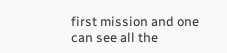first mission and one can see all the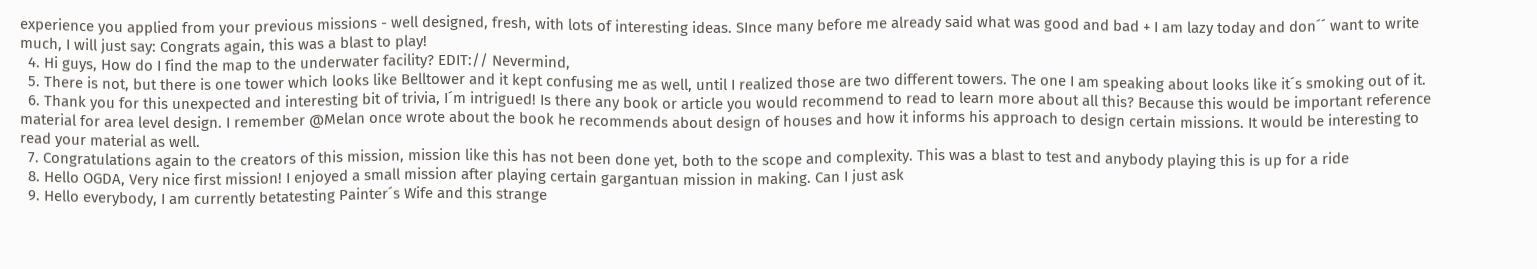experience you applied from your previous missions - well designed, fresh, with lots of interesting ideas. SInce many before me already said what was good and bad + I am lazy today and don´´ want to write much, I will just say: Congrats again, this was a blast to play!
  4. Hi guys, How do I find the map to the underwater facility? EDIT:// Nevermind,
  5. There is not, but there is one tower which looks like Belltower and it kept confusing me as well, until I realized those are two different towers. The one I am speaking about looks like it´s smoking out of it.
  6. Thank you for this unexpected and interesting bit of trivia, I´m intrigued! Is there any book or article you would recommend to read to learn more about all this? Because this would be important reference material for area level design. I remember @Melan once wrote about the book he recommends about design of houses and how it informs his approach to design certain missions. It would be interesting to read your material as well.
  7. Congratulations again to the creators of this mission, mission like this has not been done yet, both to the scope and complexity. This was a blast to test and anybody playing this is up for a ride
  8. Hello OGDA, Very nice first mission! I enjoyed a small mission after playing certain gargantuan mission in making. Can I just ask
  9. Hello everybody, I am currently betatesting Painter´s Wife and this strange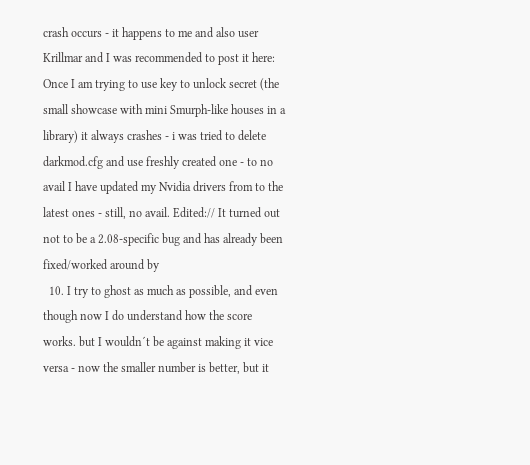crash occurs - it happens to me and also user Krillmar and I was recommended to post it here: Once I am trying to use key to unlock secret (the small showcase with mini Smurph-like houses in a library) it always crashes - i was tried to delete darkmod.cfg and use freshly created one - to no avail I have updated my Nvidia drivers from to the latest ones - still, no avail. Edited:// It turned out not to be a 2.08-specific bug and has already been fixed/worked around by
  10. I try to ghost as much as possible, and even though now I do understand how the score works. but I wouldn´t be against making it vice versa - now the smaller number is better, but it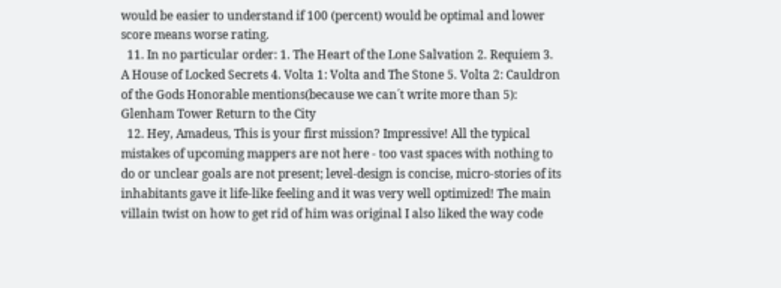would be easier to understand if 100 (percent) would be optimal and lower score means worse rating.
  11. In no particular order: 1. The Heart of the Lone Salvation 2. Requiem 3. A House of Locked Secrets 4. Volta 1: Volta and The Stone 5. Volta 2: Cauldron of the Gods Honorable mentions(because we can´t write more than 5): Glenham Tower Return to the City
  12. Hey, Amadeus, This is your first mission? Impressive! All the typical mistakes of upcoming mappers are not here - too vast spaces with nothing to do or unclear goals are not present; level-design is concise, micro-stories of its inhabitants gave it life-like feeling and it was very well optimized! The main villain twist on how to get rid of him was original I also liked the way code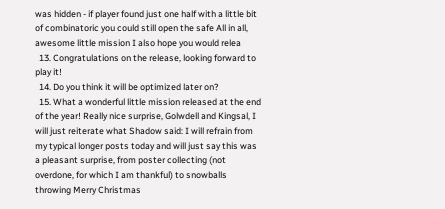was hidden - if player found just one half with a little bit of combinatoric you could still open the safe All in all, awesome little mission I also hope you would relea
  13. Congratulations on the release, looking forward to play it!
  14. Do you think it will be optimized later on?
  15. What a wonderful little mission released at the end of the year! Really nice surprise, Golwdell and Kingsal, I will just reiterate what Shadow said: I will refrain from my typical longer posts today and will just say this was a pleasant surprise, from poster collecting (not overdone, for which I am thankful) to snowballs throwing Merry Christmas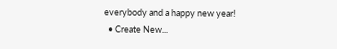everybody and a happy new year!
  • Create New...